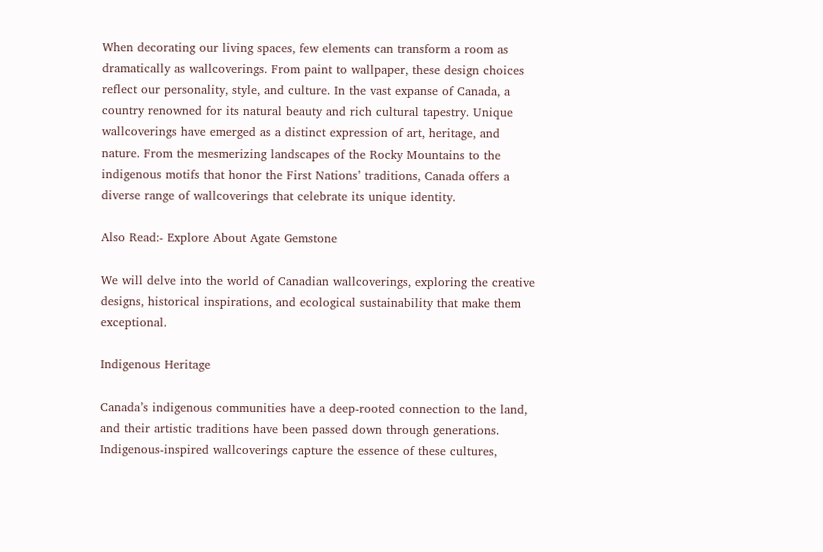When decorating our living spaces, few elements can transform a room as dramatically as wallcoverings. From paint to wallpaper, these design choices reflect our personality, style, and culture. In the vast expanse of Canada, a country renowned for its natural beauty and rich cultural tapestry. Unique wallcoverings have emerged as a distinct expression of art, heritage, and nature. From the mesmerizing landscapes of the Rocky Mountains to the indigenous motifs that honor the First Nations’ traditions, Canada offers a diverse range of wallcoverings that celebrate its unique identity.

Also Read:- Explore About Agate Gemstone

We will delve into the world of Canadian wallcoverings, exploring the creative designs, historical inspirations, and ecological sustainability that make them exceptional.

Indigenous Heritage

Canada’s indigenous communities have a deep-rooted connection to the land, and their artistic traditions have been passed down through generations. Indigenous-inspired wallcoverings capture the essence of these cultures,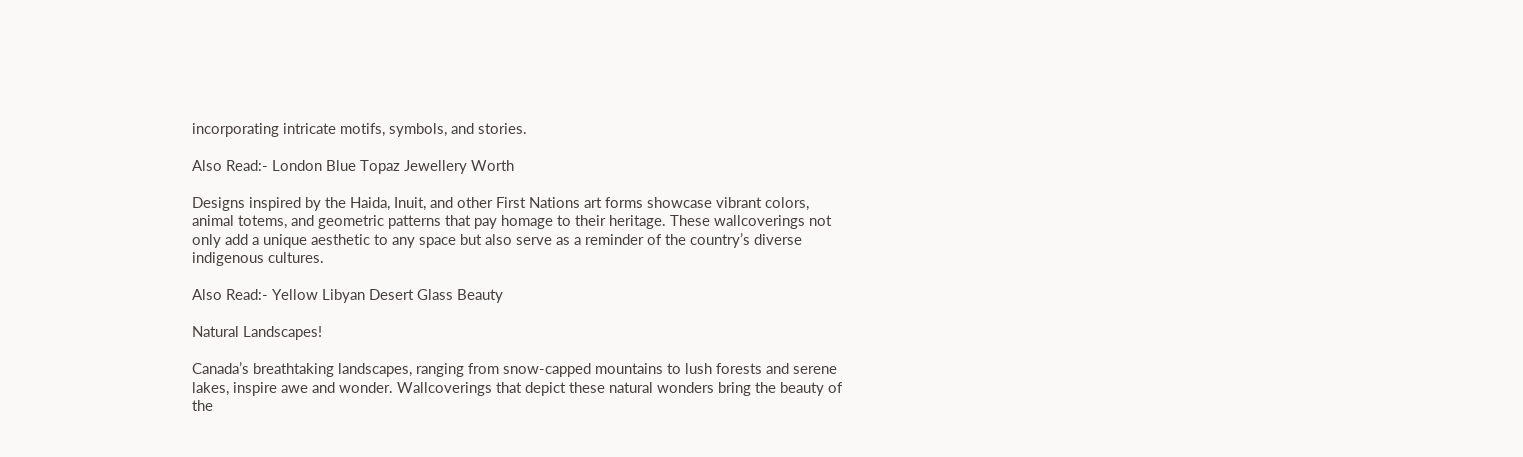incorporating intricate motifs, symbols, and stories.

Also Read:- London Blue Topaz Jewellery Worth

Designs inspired by the Haida, Inuit, and other First Nations art forms showcase vibrant colors, animal totems, and geometric patterns that pay homage to their heritage. These wallcoverings not only add a unique aesthetic to any space but also serve as a reminder of the country’s diverse indigenous cultures.

Also Read:- Yellow Libyan Desert Glass Beauty

Natural Landscapes!

Canada’s breathtaking landscapes, ranging from snow-capped mountains to lush forests and serene lakes, inspire awe and wonder. Wallcoverings that depict these natural wonders bring the beauty of the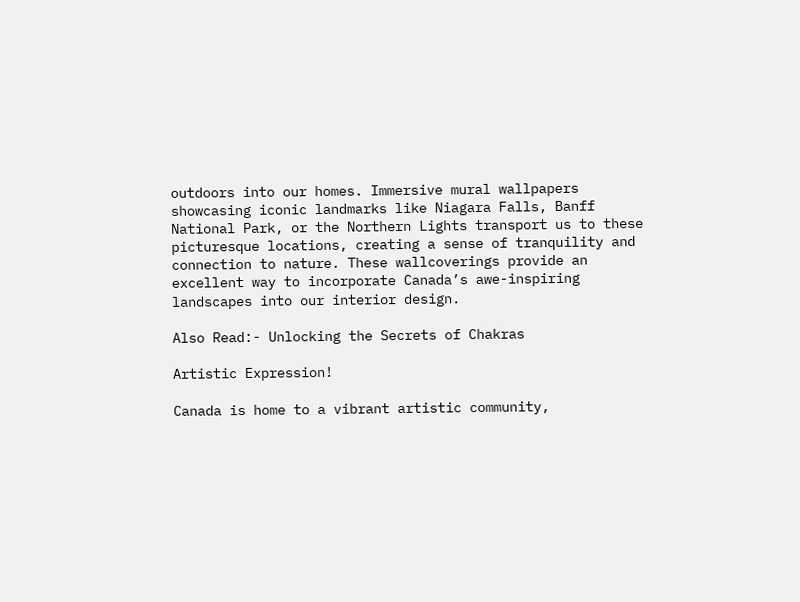outdoors into our homes. Immersive mural wallpapers showcasing iconic landmarks like Niagara Falls, Banff National Park, or the Northern Lights transport us to these picturesque locations, creating a sense of tranquility and connection to nature. These wallcoverings provide an excellent way to incorporate Canada’s awe-inspiring landscapes into our interior design.

Also Read:- Unlocking the Secrets of Chakras

Artistic Expression!

Canada is home to a vibrant artistic community,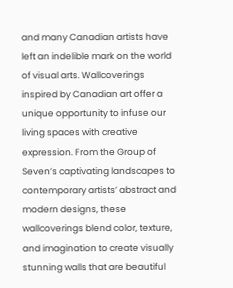and many Canadian artists have left an indelible mark on the world of visual arts. Wallcoverings inspired by Canadian art offer a unique opportunity to infuse our living spaces with creative expression. From the Group of Seven’s captivating landscapes to contemporary artists’ abstract and modern designs, these wallcoverings blend color, texture, and imagination to create visually stunning walls that are beautiful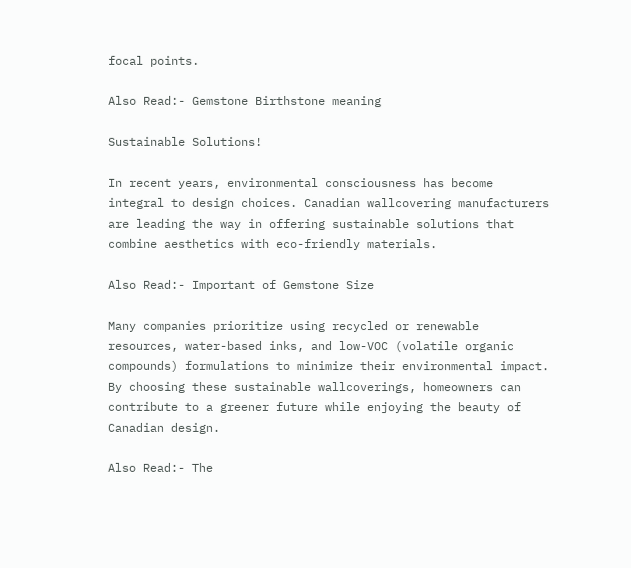focal points.

Also Read:- Gemstone Birthstone meaning

Sustainable Solutions!

In recent years, environmental consciousness has become integral to design choices. Canadian wallcovering manufacturers are leading the way in offering sustainable solutions that combine aesthetics with eco-friendly materials.

Also Read:- Important of Gemstone Size

Many companies prioritize using recycled or renewable resources, water-based inks, and low-VOC (volatile organic compounds) formulations to minimize their environmental impact. By choosing these sustainable wallcoverings, homeowners can contribute to a greener future while enjoying the beauty of Canadian design.

Also Read:- The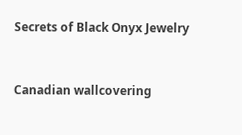Secrets of Black Onyx Jewelry


Canadian wallcovering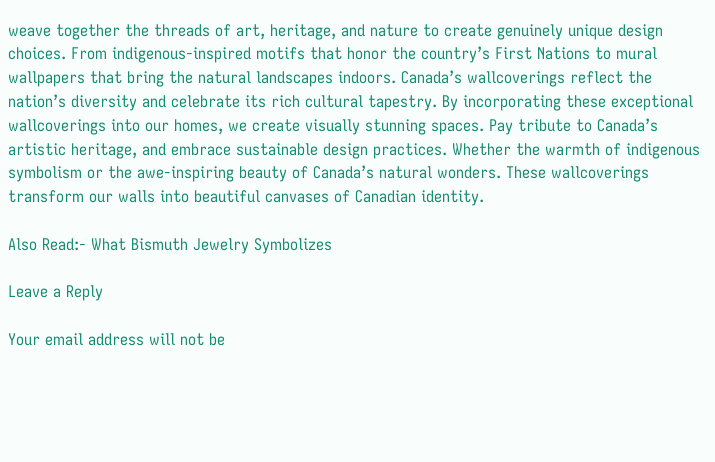weave together the threads of art, heritage, and nature to create genuinely unique design choices. From indigenous-inspired motifs that honor the country’s First Nations to mural wallpapers that bring the natural landscapes indoors. Canada’s wallcoverings reflect the nation’s diversity and celebrate its rich cultural tapestry. By incorporating these exceptional wallcoverings into our homes, we create visually stunning spaces. Pay tribute to Canada’s artistic heritage, and embrace sustainable design practices. Whether the warmth of indigenous symbolism or the awe-inspiring beauty of Canada’s natural wonders. These wallcoverings transform our walls into beautiful canvases of Canadian identity.

Also Read:- What Bismuth Jewelry Symbolizes

Leave a Reply

Your email address will not be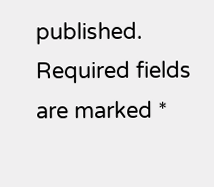published. Required fields are marked *